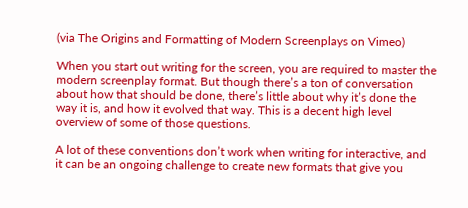(via The Origins and Formatting of Modern Screenplays on Vimeo)

When you start out writing for the screen, you are required to master the modern screenplay format. But though there’s a ton of conversation about how that should be done, there’s little about why it’s done the way it is, and how it evolved that way. This is a decent high level overview of some of those questions.

A lot of these conventions don’t work when writing for interactive, and it can be an ongoing challenge to create new formats that give you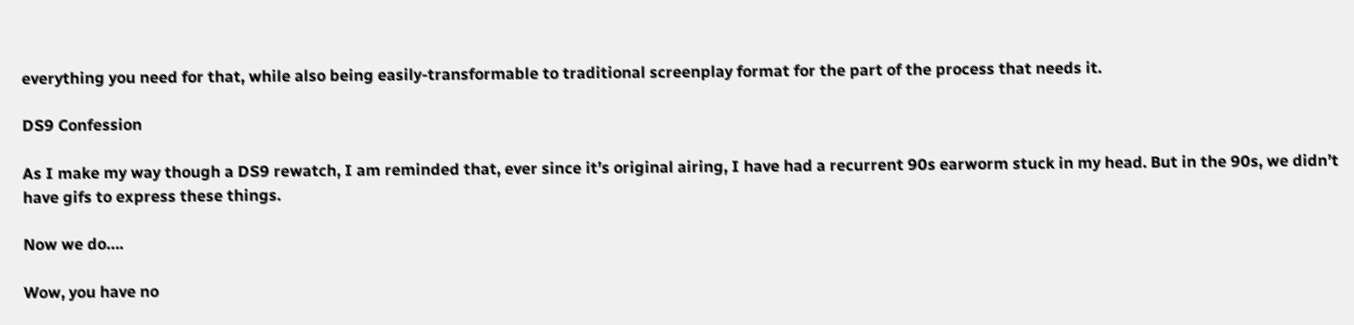everything you need for that, while also being easily-transformable to traditional screenplay format for the part of the process that needs it.

DS9 Confession

As I make my way though a DS9 rewatch, I am reminded that, ever since it’s original airing, I have had a recurrent 90s earworm stuck in my head. But in the 90s, we didn’t have gifs to express these things.

Now we do….

Wow, you have no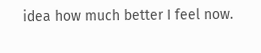idea how much better I feel now.